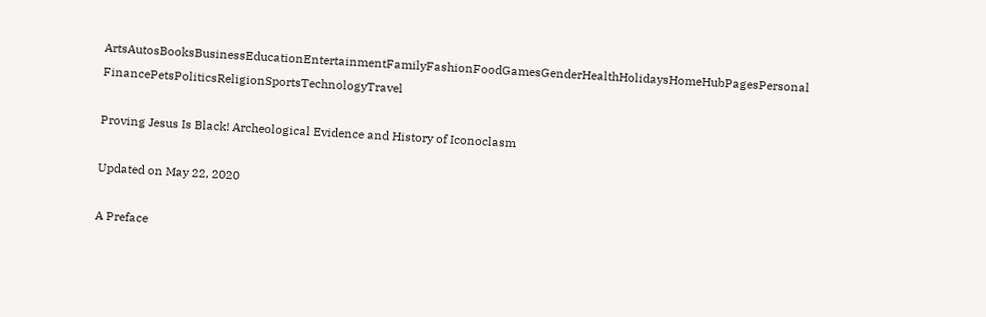ArtsAutosBooksBusinessEducationEntertainmentFamilyFashionFoodGamesGenderHealthHolidaysHomeHubPagesPersonal FinancePetsPoliticsReligionSportsTechnologyTravel

Proving Jesus Is Black! Archeological Evidence and History of Iconoclasm

Updated on May 22, 2020

A Preface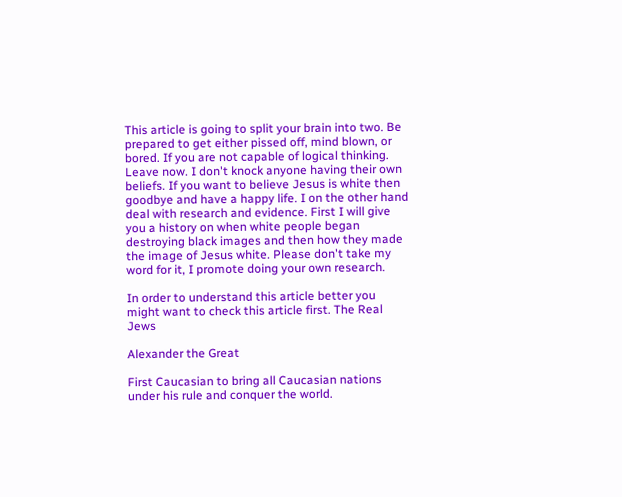This article is going to split your brain into two. Be prepared to get either pissed off, mind blown, or bored. If you are not capable of logical thinking. Leave now. I don't knock anyone having their own beliefs. If you want to believe Jesus is white then goodbye and have a happy life. I on the other hand deal with research and evidence. First I will give you a history on when white people began destroying black images and then how they made the image of Jesus white. Please don't take my word for it, I promote doing your own research.

In order to understand this article better you might want to check this article first. The Real Jews

Alexander the Great

First Caucasian to bring all Caucasian nations under his rule and conquer the world.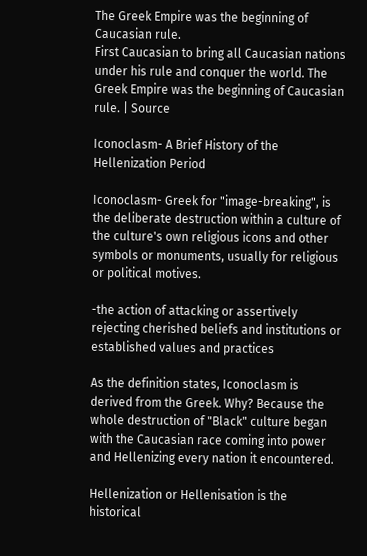The Greek Empire was the beginning of Caucasian rule.
First Caucasian to bring all Caucasian nations under his rule and conquer the world. The Greek Empire was the beginning of Caucasian rule. | Source

Iconoclasm- A Brief History of the Hellenization Period

Iconoclasm- Greek for "image-breaking", is the deliberate destruction within a culture of the culture's own religious icons and other symbols or monuments, usually for religious or political motives.

-the action of attacking or assertively rejecting cherished beliefs and institutions or established values and practices

As the definition states, Iconoclasm is derived from the Greek. Why? Because the whole destruction of "Black" culture began with the Caucasian race coming into power and Hellenizing every nation it encountered.

Hellenization or Hellenisation is the historical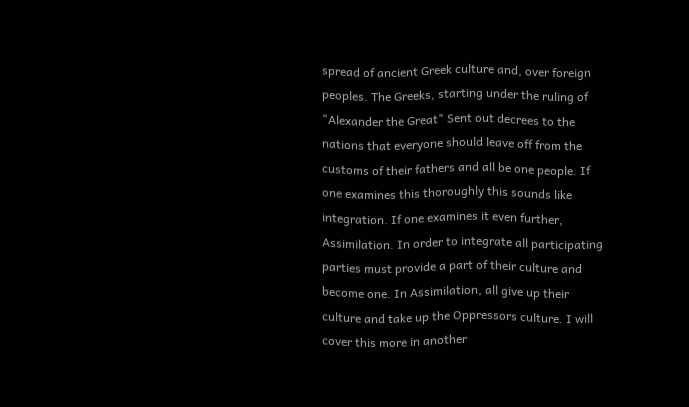spread of ancient Greek culture and, over foreign peoples. The Greeks, starting under the ruling of "Alexander the Great" Sent out decrees to the nations that everyone should leave off from the customs of their fathers and all be one people. If one examines this thoroughly this sounds like integration. If one examines it even further, Assimilation. In order to integrate all participating parties must provide a part of their culture and become one. In Assimilation, all give up their culture and take up the Oppressors culture. I will cover this more in another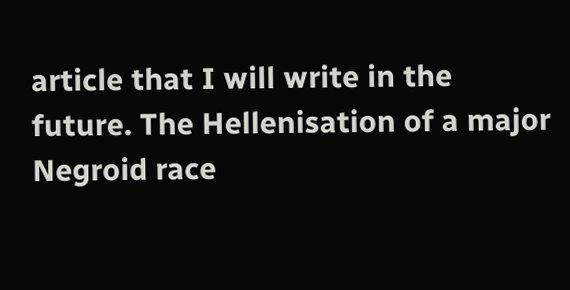article that I will write in the future. The Hellenisation of a major Negroid race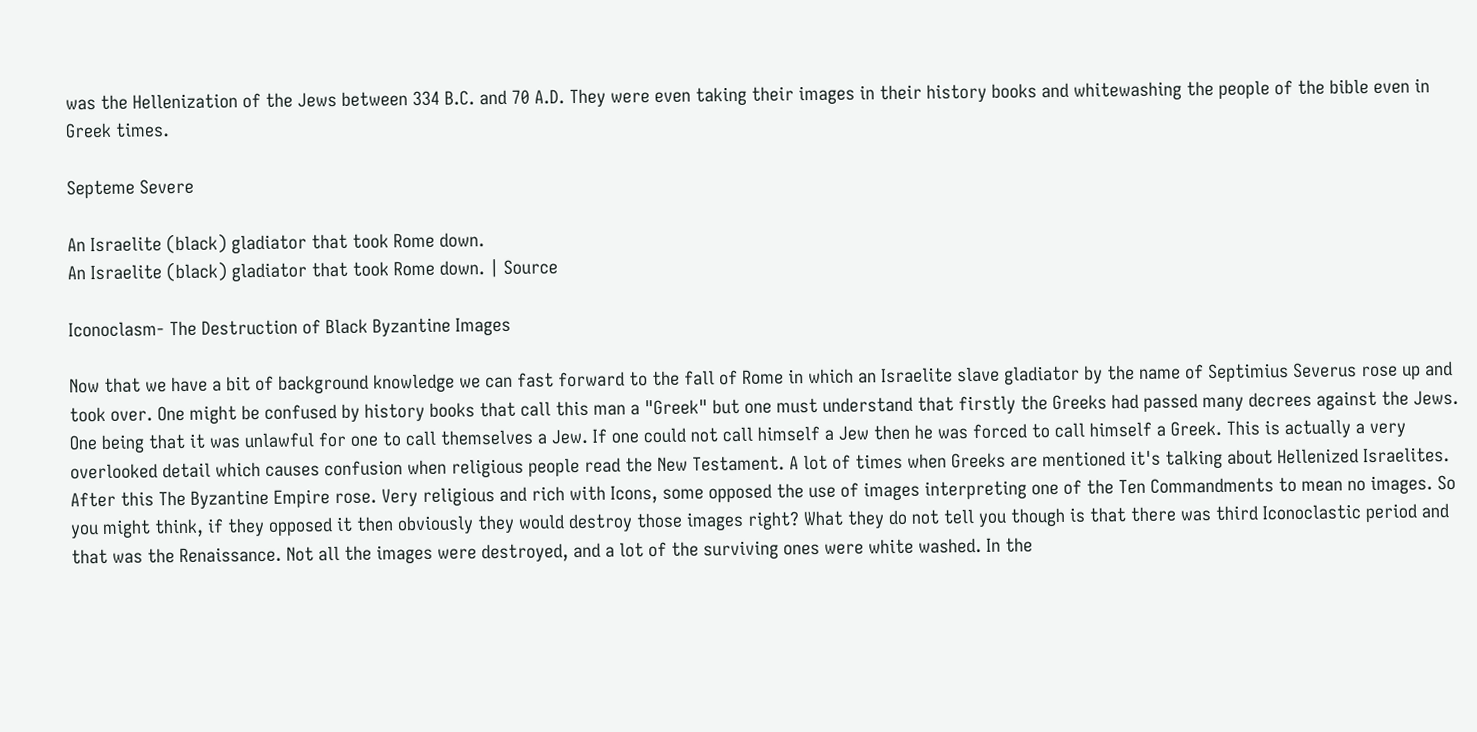was the Hellenization of the Jews between 334 B.C. and 70 A.D. They were even taking their images in their history books and whitewashing the people of the bible even in Greek times.

Septeme Severe

An Israelite (black) gladiator that took Rome down.
An Israelite (black) gladiator that took Rome down. | Source

Iconoclasm- The Destruction of Black Byzantine Images

Now that we have a bit of background knowledge we can fast forward to the fall of Rome in which an Israelite slave gladiator by the name of Septimius Severus rose up and took over. One might be confused by history books that call this man a "Greek" but one must understand that firstly the Greeks had passed many decrees against the Jews. One being that it was unlawful for one to call themselves a Jew. If one could not call himself a Jew then he was forced to call himself a Greek. This is actually a very overlooked detail which causes confusion when religious people read the New Testament. A lot of times when Greeks are mentioned it's talking about Hellenized Israelites. After this The Byzantine Empire rose. Very religious and rich with Icons, some opposed the use of images interpreting one of the Ten Commandments to mean no images. So you might think, if they opposed it then obviously they would destroy those images right? What they do not tell you though is that there was third Iconoclastic period and that was the Renaissance. Not all the images were destroyed, and a lot of the surviving ones were white washed. In the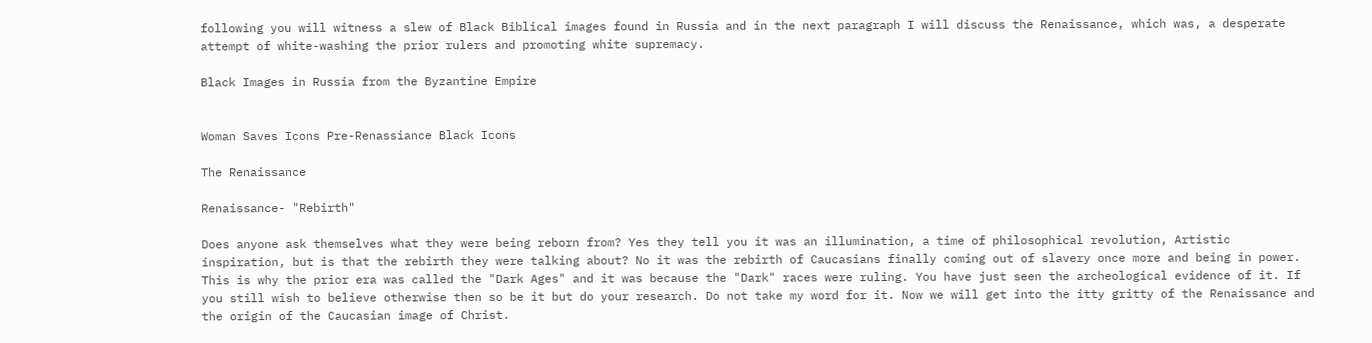following you will witness a slew of Black Biblical images found in Russia and in the next paragraph I will discuss the Renaissance, which was, a desperate attempt of white-washing the prior rulers and promoting white supremacy.

Black Images in Russia from the Byzantine Empire


Woman Saves Icons Pre-Renassiance Black Icons

The Renaissance

Renaissance- "Rebirth"

Does anyone ask themselves what they were being reborn from? Yes they tell you it was an illumination, a time of philosophical revolution, Artistic inspiration, but is that the rebirth they were talking about? No it was the rebirth of Caucasians finally coming out of slavery once more and being in power. This is why the prior era was called the "Dark Ages" and it was because the "Dark" races were ruling. You have just seen the archeological evidence of it. If you still wish to believe otherwise then so be it but do your research. Do not take my word for it. Now we will get into the itty gritty of the Renaissance and the origin of the Caucasian image of Christ.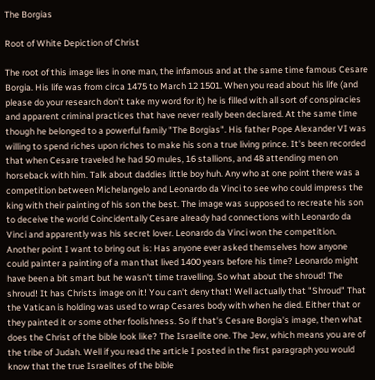The Borgias

Root of White Depiction of Christ

The root of this image lies in one man, the infamous and at the same time famous Cesare Borgia. His life was from circa 1475 to March 12 1501. When you read about his life (and please do your research don't take my word for it) he is filled with all sort of conspiracies and apparent criminal practices that have never really been declared. At the same time though he belonged to a powerful family "The Borgias". His father Pope Alexander VI was willing to spend riches upon riches to make his son a true living prince. It's been recorded that when Cesare traveled he had 50 mules, 16 stallions, and 48 attending men on horseback with him. Talk about daddies little boy huh. Any who at one point there was a competition between Michelangelo and Leonardo da Vinci to see who could impress the king with their painting of his son the best. The image was supposed to recreate his son to deceive the world Coincidentally Cesare already had connections with Leonardo da Vinci and apparently was his secret lover. Leonardo da Vinci won the competition. Another point I want to bring out is: Has anyone ever asked themselves how anyone could painter a painting of a man that lived 1400 years before his time? Leonardo might have been a bit smart but he wasn't time travelling. So what about the shroud! The shroud! It has Christs image on it! You can't deny that! Well actually that "Shroud" That the Vatican is holding was used to wrap Cesares body with when he died. Either that or they painted it or some other foolishness. So if that's Cesare Borgia's image, then what does the Christ of the bible look like? The Israelite one. The Jew, which means you are of the tribe of Judah. Well if you read the article I posted in the first paragraph you would know that the true Israelites of the bible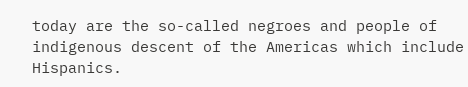today are the so-called negroes and people of indigenous descent of the Americas which include Hispanics.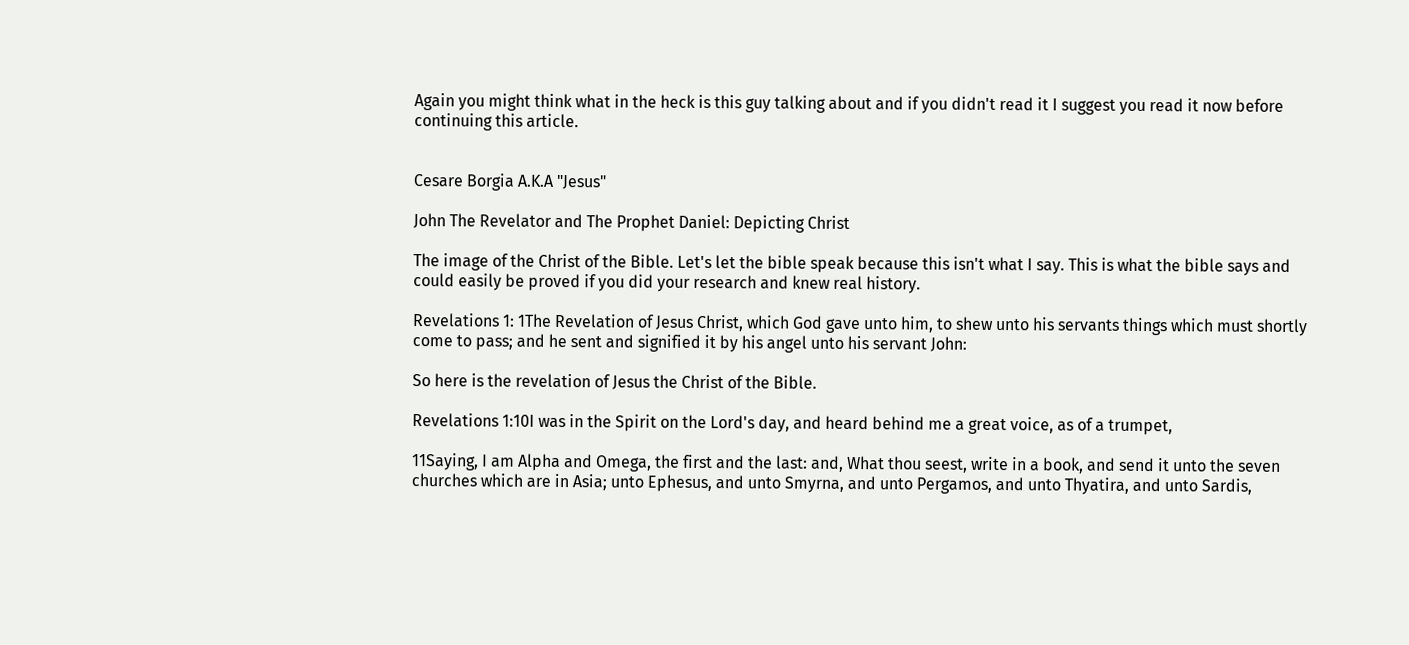Again you might think what in the heck is this guy talking about and if you didn't read it I suggest you read it now before continuing this article.


Cesare Borgia A.K.A "Jesus"

John The Revelator and The Prophet Daniel: Depicting Christ

The image of the Christ of the Bible. Let's let the bible speak because this isn't what I say. This is what the bible says and could easily be proved if you did your research and knew real history.

Revelations 1: 1The Revelation of Jesus Christ, which God gave unto him, to shew unto his servants things which must shortly come to pass; and he sent and signified it by his angel unto his servant John:

So here is the revelation of Jesus the Christ of the Bible.

Revelations 1:10I was in the Spirit on the Lord's day, and heard behind me a great voice, as of a trumpet,

11Saying, I am Alpha and Omega, the first and the last: and, What thou seest, write in a book, and send it unto the seven churches which are in Asia; unto Ephesus, and unto Smyrna, and unto Pergamos, and unto Thyatira, and unto Sardis,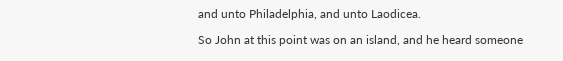and unto Philadelphia, and unto Laodicea.

So John at this point was on an island, and he heard someone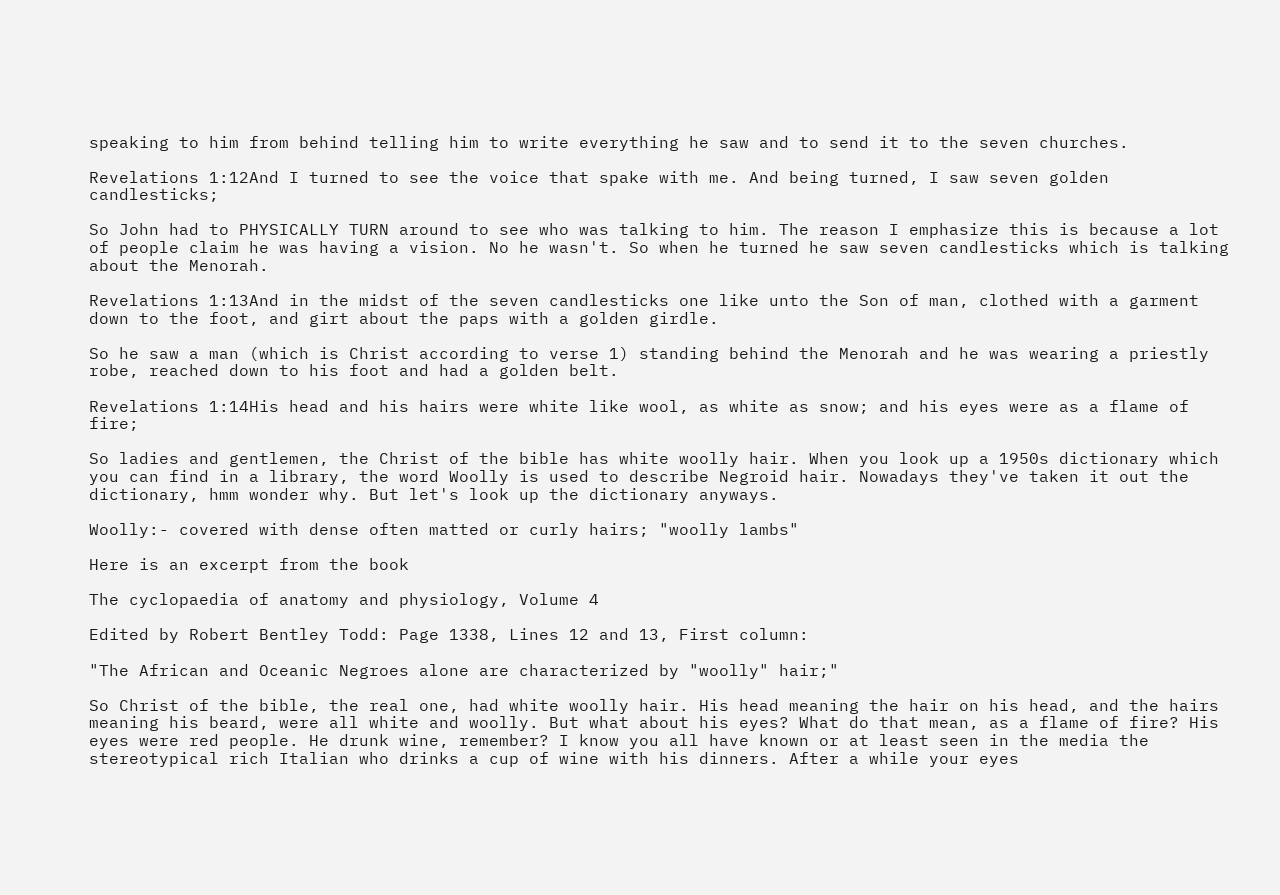speaking to him from behind telling him to write everything he saw and to send it to the seven churches.

Revelations 1:12And I turned to see the voice that spake with me. And being turned, I saw seven golden candlesticks;

So John had to PHYSICALLY TURN around to see who was talking to him. The reason I emphasize this is because a lot of people claim he was having a vision. No he wasn't. So when he turned he saw seven candlesticks which is talking about the Menorah.

Revelations 1:13And in the midst of the seven candlesticks one like unto the Son of man, clothed with a garment down to the foot, and girt about the paps with a golden girdle.

So he saw a man (which is Christ according to verse 1) standing behind the Menorah and he was wearing a priestly robe, reached down to his foot and had a golden belt.

Revelations 1:14His head and his hairs were white like wool, as white as snow; and his eyes were as a flame of fire;

So ladies and gentlemen, the Christ of the bible has white woolly hair. When you look up a 1950s dictionary which you can find in a library, the word Woolly is used to describe Negroid hair. Nowadays they've taken it out the dictionary, hmm wonder why. But let's look up the dictionary anyways.

Woolly:- covered with dense often matted or curly hairs; "woolly lambs"

Here is an excerpt from the book

The cyclopaedia of anatomy and physiology, Volume 4

Edited by Robert Bentley Todd: Page 1338, Lines 12 and 13, First column:

"The African and Oceanic Negroes alone are characterized by "woolly" hair;"

So Christ of the bible, the real one, had white woolly hair. His head meaning the hair on his head, and the hairs meaning his beard, were all white and woolly. But what about his eyes? What do that mean, as a flame of fire? His eyes were red people. He drunk wine, remember? I know you all have known or at least seen in the media the stereotypical rich Italian who drinks a cup of wine with his dinners. After a while your eyes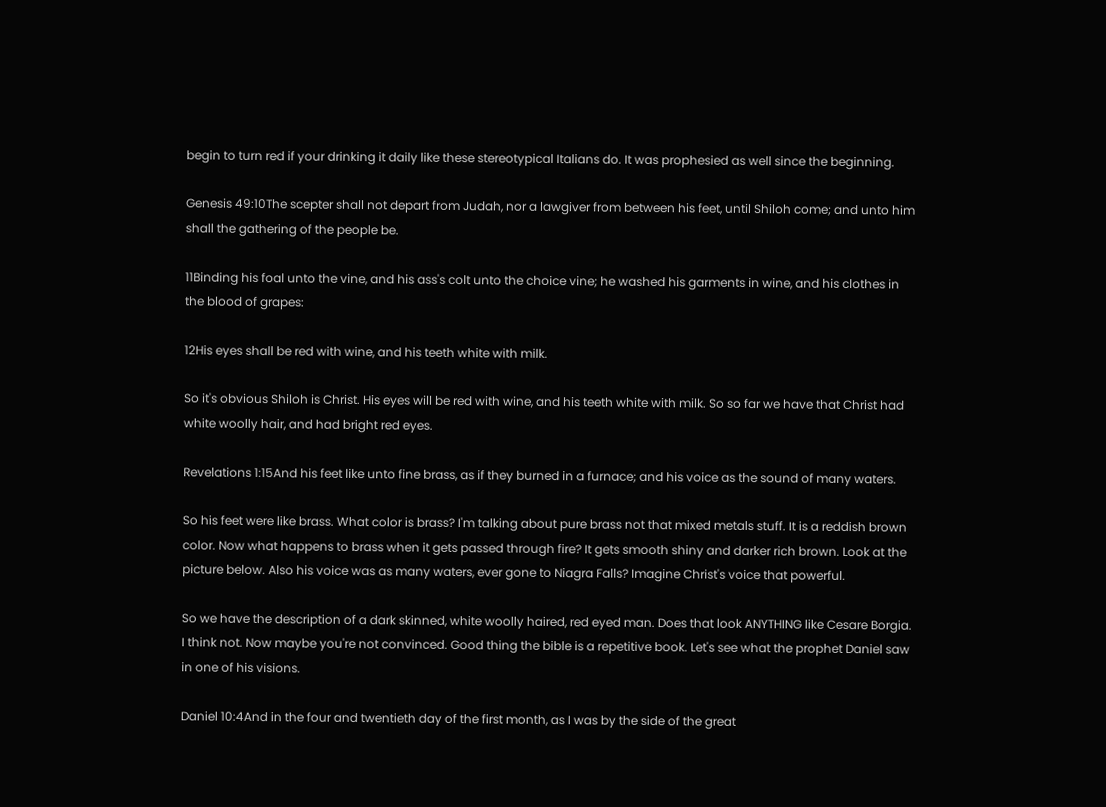begin to turn red if your drinking it daily like these stereotypical Italians do. It was prophesied as well since the beginning.

Genesis 49:10The scepter shall not depart from Judah, nor a lawgiver from between his feet, until Shiloh come; and unto him shall the gathering of the people be.

11Binding his foal unto the vine, and his ass's colt unto the choice vine; he washed his garments in wine, and his clothes in the blood of grapes:

12His eyes shall be red with wine, and his teeth white with milk.

So it's obvious Shiloh is Christ. His eyes will be red with wine, and his teeth white with milk. So so far we have that Christ had white woolly hair, and had bright red eyes.

Revelations 1:15And his feet like unto fine brass, as if they burned in a furnace; and his voice as the sound of many waters.

So his feet were like brass. What color is brass? I'm talking about pure brass not that mixed metals stuff. It is a reddish brown color. Now what happens to brass when it gets passed through fire? It gets smooth shiny and darker rich brown. Look at the picture below. Also his voice was as many waters, ever gone to Niagra Falls? Imagine Christ's voice that powerful.

So we have the description of a dark skinned, white woolly haired, red eyed man. Does that look ANYTHING like Cesare Borgia. I think not. Now maybe you're not convinced. Good thing the bible is a repetitive book. Let's see what the prophet Daniel saw in one of his visions.

Daniel 10:4And in the four and twentieth day of the first month, as I was by the side of the great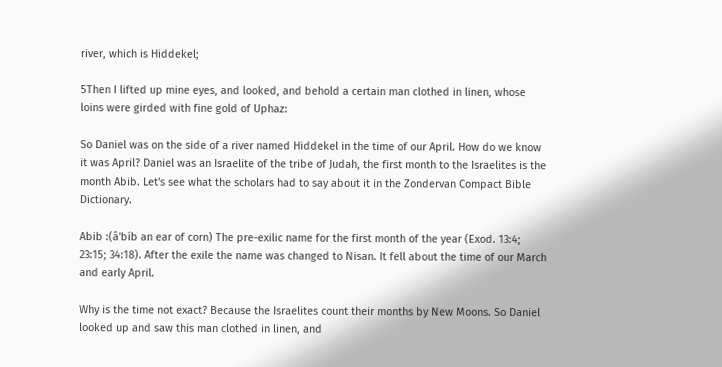river, which is Hiddekel;

5Then I lifted up mine eyes, and looked, and behold a certain man clothed in linen, whose loins were girded with fine gold of Uphaz:

So Daniel was on the side of a river named Hiddekel in the time of our April. How do we know it was April? Daniel was an Israelite of the tribe of Judah, the first month to the Israelites is the month Abib. Let's see what the scholars had to say about it in the Zondervan Compact Bible Dictionary.

Abib :(â'bíb an ear of corn) The pre-exilic name for the first month of the year (Exod. 13:4; 23:15; 34:18). After the exile the name was changed to Nisan. It fell about the time of our March and early April.

Why is the time not exact? Because the Israelites count their months by New Moons. So Daniel looked up and saw this man clothed in linen, and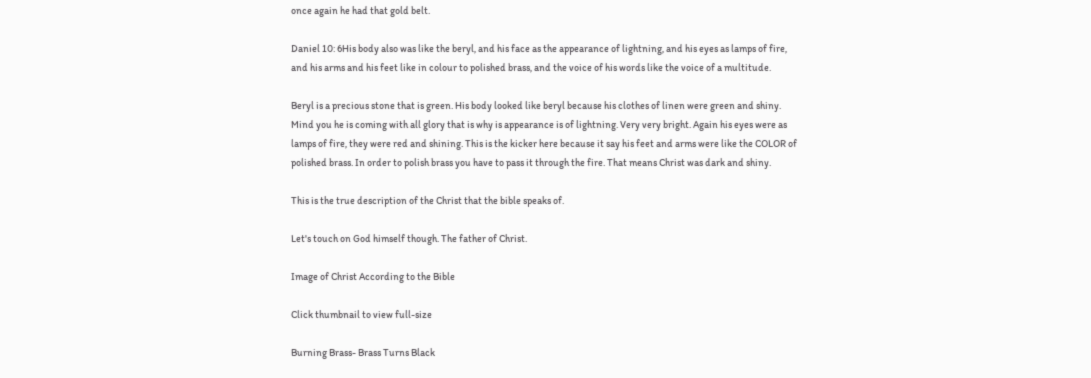once again he had that gold belt.

Daniel 10: 6His body also was like the beryl, and his face as the appearance of lightning, and his eyes as lamps of fire, and his arms and his feet like in colour to polished brass, and the voice of his words like the voice of a multitude.

Beryl is a precious stone that is green. His body looked like beryl because his clothes of linen were green and shiny. Mind you he is coming with all glory that is why is appearance is of lightning. Very very bright. Again his eyes were as lamps of fire, they were red and shining. This is the kicker here because it say his feet and arms were like the COLOR of polished brass. In order to polish brass you have to pass it through the fire. That means Christ was dark and shiny.

This is the true description of the Christ that the bible speaks of.

Let's touch on God himself though. The father of Christ.

Image of Christ According to the Bible

Click thumbnail to view full-size

Burning Brass- Brass Turns Black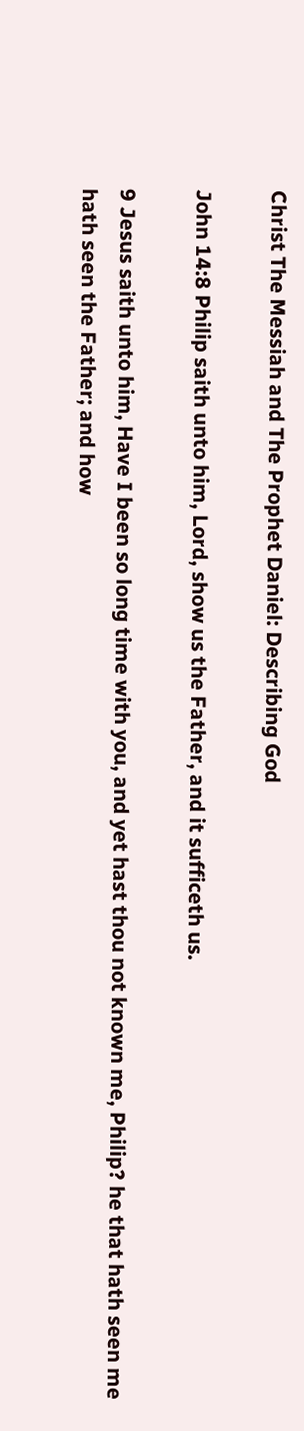Christ The Messiah and The Prophet Daniel: Describing God

John 14:8 Philip saith unto him, Lord, show us the Father, and it sufficeth us.

9 Jesus saith unto him, Have I been so long time with you, and yet hast thou not known me, Philip? he that hath seen me hath seen the Father; and how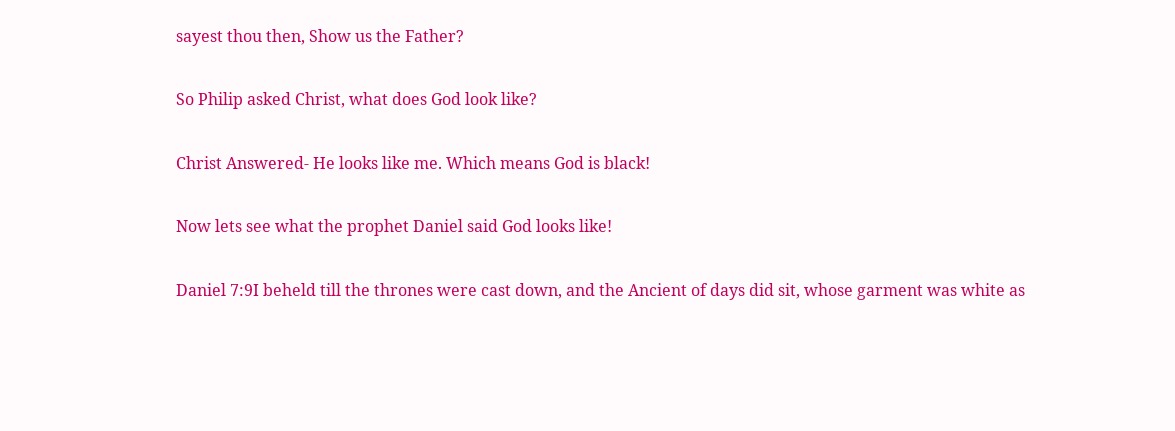sayest thou then, Show us the Father?

So Philip asked Christ, what does God look like?

Christ Answered- He looks like me. Which means God is black!

Now lets see what the prophet Daniel said God looks like!

Daniel 7:9I beheld till the thrones were cast down, and the Ancient of days did sit, whose garment was white as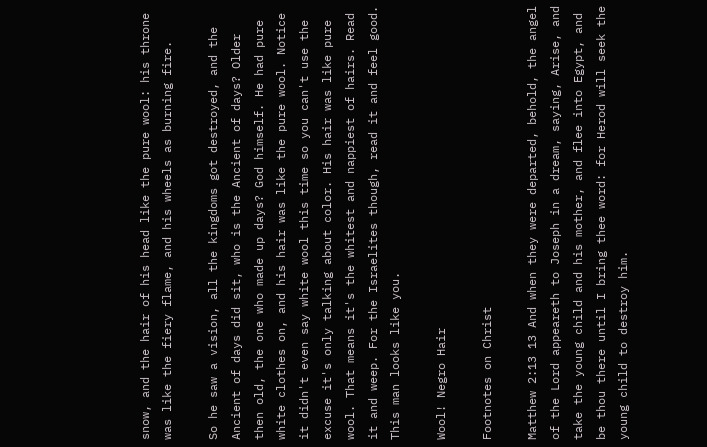snow, and the hair of his head like the pure wool: his throne was like the fiery flame, and his wheels as burning fire.

So he saw a vision, all the kingdoms got destroyed, and the Ancient of days did sit, who is the Ancient of days? Older then old, the one who made up days? God himself. He had pure white clothes on, and his hair was like the pure wool. Notice it didn't even say white wool this time so you can't use the excuse it's only talking about color. His hair was like pure wool. That means it's the whitest and nappiest of hairs. Read it and weep. For the Israelites though, read it and feel good. This man looks like you.

Wool! Negro Hair

Footnotes on Christ

Matthew 2:13 13 And when they were departed, behold, the angel of the Lord appeareth to Joseph in a dream, saying, Arise, and take the young child and his mother, and flee into Egypt, and be thou there until I bring thee word: for Herod will seek the young child to destroy him.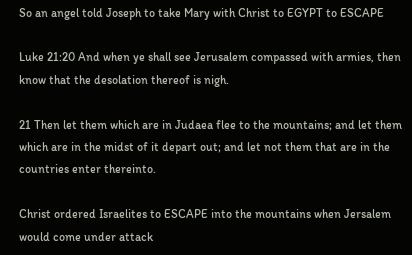So an angel told Joseph to take Mary with Christ to EGYPT to ESCAPE

Luke 21:20 And when ye shall see Jerusalem compassed with armies, then know that the desolation thereof is nigh.

21 Then let them which are in Judaea flee to the mountains; and let them which are in the midst of it depart out; and let not them that are in the countries enter thereinto.

Christ ordered Israelites to ESCAPE into the mountains when Jersalem would come under attack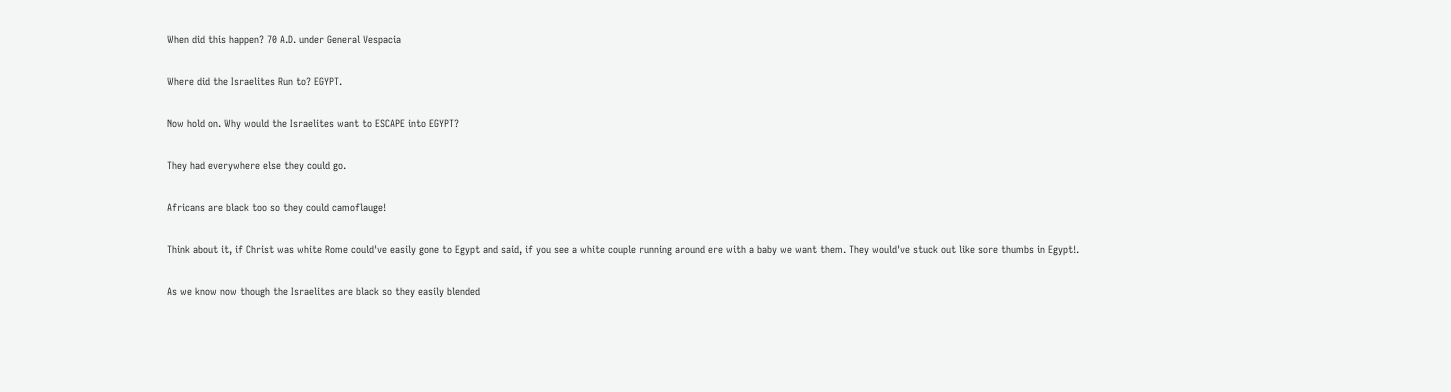When did this happen? 70 A.D. under General Vespacia

Where did the Israelites Run to? EGYPT.

Now hold on. Why would the Israelites want to ESCAPE into EGYPT?

They had everywhere else they could go.

Africans are black too so they could camoflauge!

Think about it, if Christ was white Rome could've easily gone to Egypt and said, if you see a white couple running around ere with a baby we want them. They would've stuck out like sore thumbs in Egypt!.

As we know now though the Israelites are black so they easily blended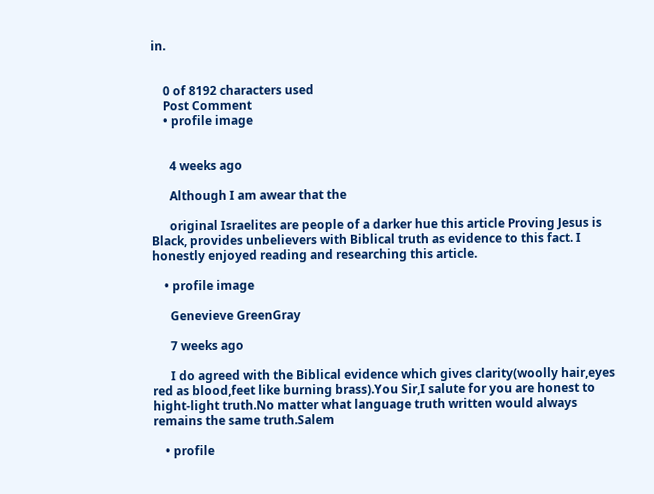in.


    0 of 8192 characters used
    Post Comment
    • profile image


      4 weeks ago

      Although I am awear that the

      original Israelites are people of a darker hue this article Proving Jesus is Black, provides unbelievers with Biblical truth as evidence to this fact. I honestly enjoyed reading and researching this article.

    • profile image

      Genevieve GreenGray

      7 weeks ago

      I do agreed with the Biblical evidence which gives clarity(woolly hair,eyes red as blood,feet like burning brass).You Sir,I salute for you are honest to hight-light truth.No matter what language truth written would always remains the same truth.Salem

    • profile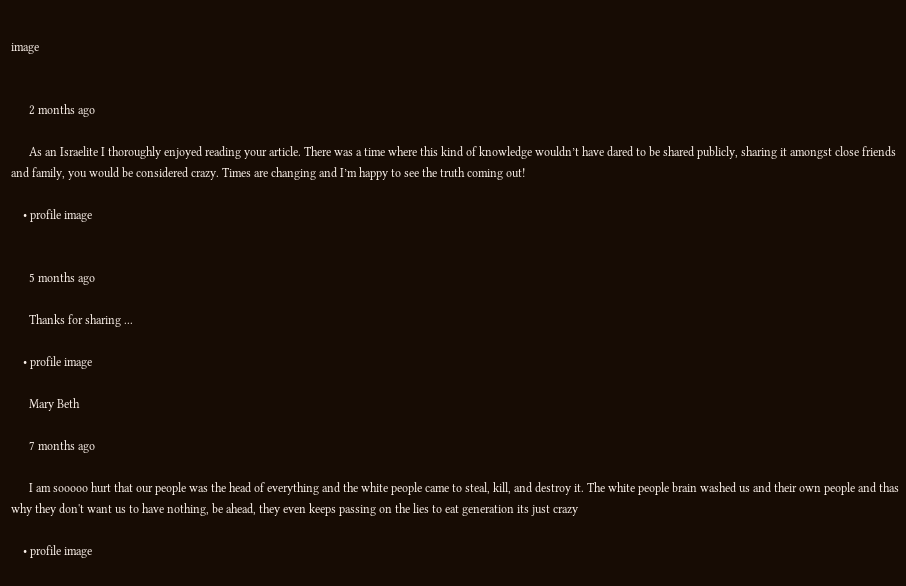image


      2 months ago

      As an Israelite I thoroughly enjoyed reading your article. There was a time where this kind of knowledge wouldn’t have dared to be shared publicly, sharing it amongst close friends and family, you would be considered crazy. Times are changing and I’m happy to see the truth coming out!

    • profile image


      5 months ago

      Thanks for sharing ...

    • profile image

      Mary Beth

      7 months ago

      I am sooooo hurt that our people was the head of everything and the white people came to steal, kill, and destroy it. The white people brain washed us and their own people and thas why they don't want us to have nothing, be ahead, they even keeps passing on the lies to eat generation its just crazy

    • profile image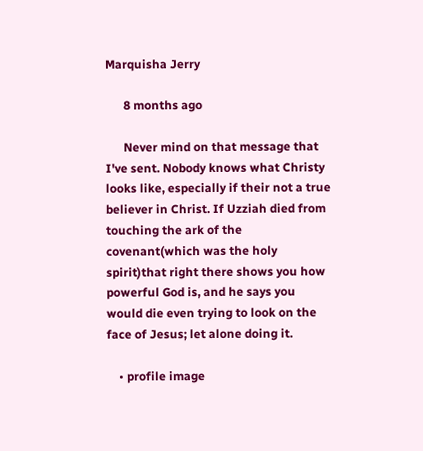Marquisha Jerry

      8 months ago

      Never mind on that message that I've sent. Nobody knows what Christy looks like, especially if their not a true believer in Christ. If Uzziah died from touching the ark of the covenant(which was the holy spirit)that right there shows you how powerful God is, and he says you would die even trying to look on the face of Jesus; let alone doing it.

    • profile image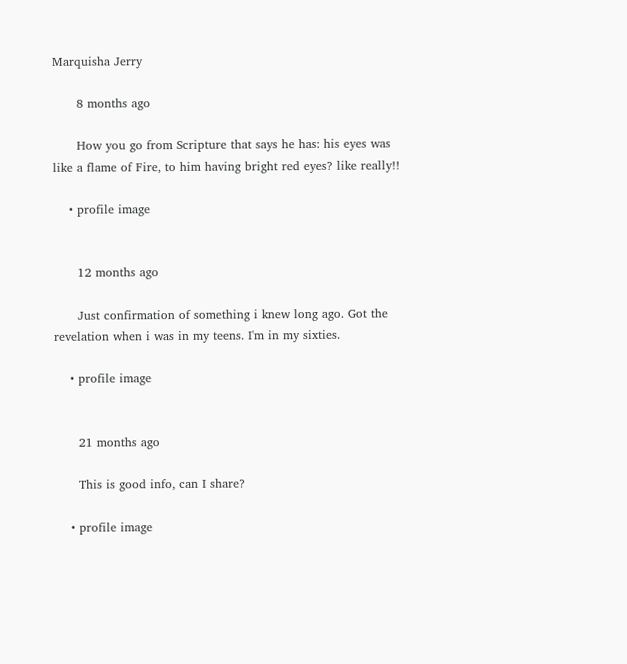Marquisha Jerry

      8 months ago

      How you go from Scripture that says he has: his eyes was like a flame of Fire, to him having bright red eyes? like really!!

    • profile image


      12 months ago

      Just confirmation of something i knew long ago. Got the revelation when i was in my teens. I'm in my sixties.

    • profile image


      21 months ago

      This is good info, can I share?

    • profile image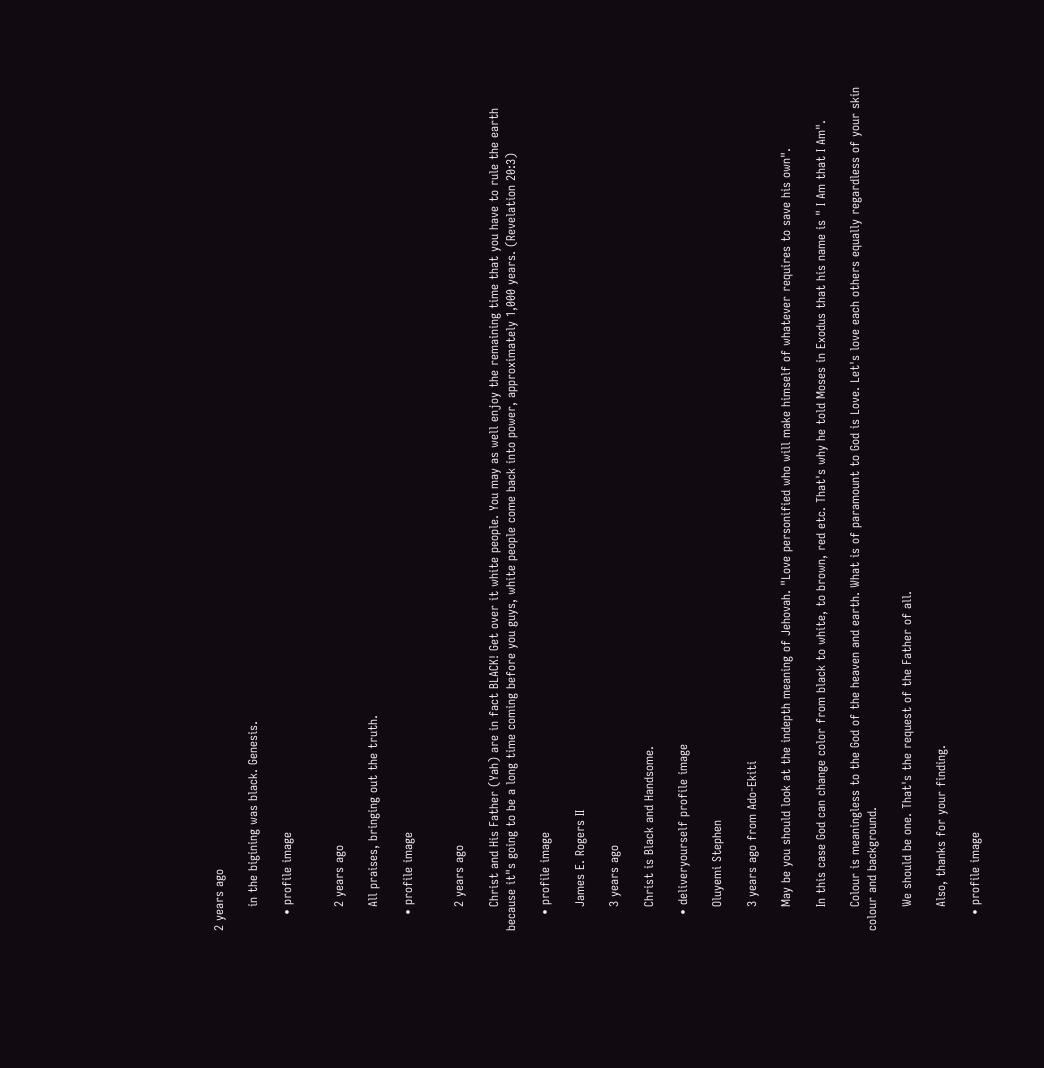2 years ago

      in the bigining was black. Genesis.

    • profile image


      2 years ago

      All praises, bringing out the truth.

    • profile image


      2 years ago

      Christ and His Father (Yah) are in fact BLACK! Get over it white people. You may as well enjoy the remaining time that you have to rule the earth because it"s going to be a long time coming before you guys, white people come back into power, approximately 1,000 years. (Revelation 20:3)

    • profile image

      James E. Rogers II

      3 years ago

      Christ is Black and Handsome.

    • deliveryourself profile image

      Oluyemi Stephen

      3 years ago from Ado-Ekiti

      May be you should look at the indepth meaning of Jehovah. "Love personified who will make himself of whatever requires to save his own".

      In this case God can change color from black to white, to brown, red etc. That's why he told Moses in Exodus that his name is " I Am that I Am".

      Colour is meaningless to the God of the heaven and earth. What is of paramount to God is Love. Let's love each others equally regardless of your skin colour and background.

      We should be one. That's the request of the Father of all.

      Also, thanks for your finding.

    • profile image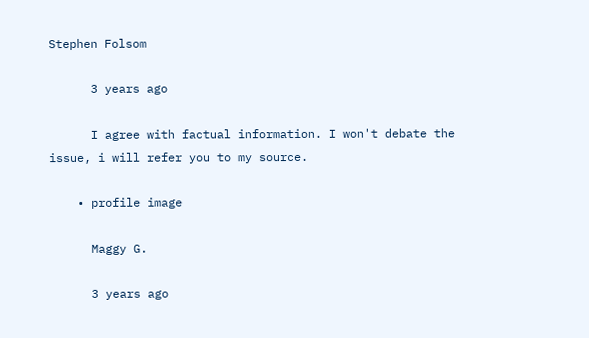Stephen Folsom

      3 years ago

      I agree with factual information. I won't debate the issue, i will refer you to my source.

    • profile image

      Maggy G.

      3 years ago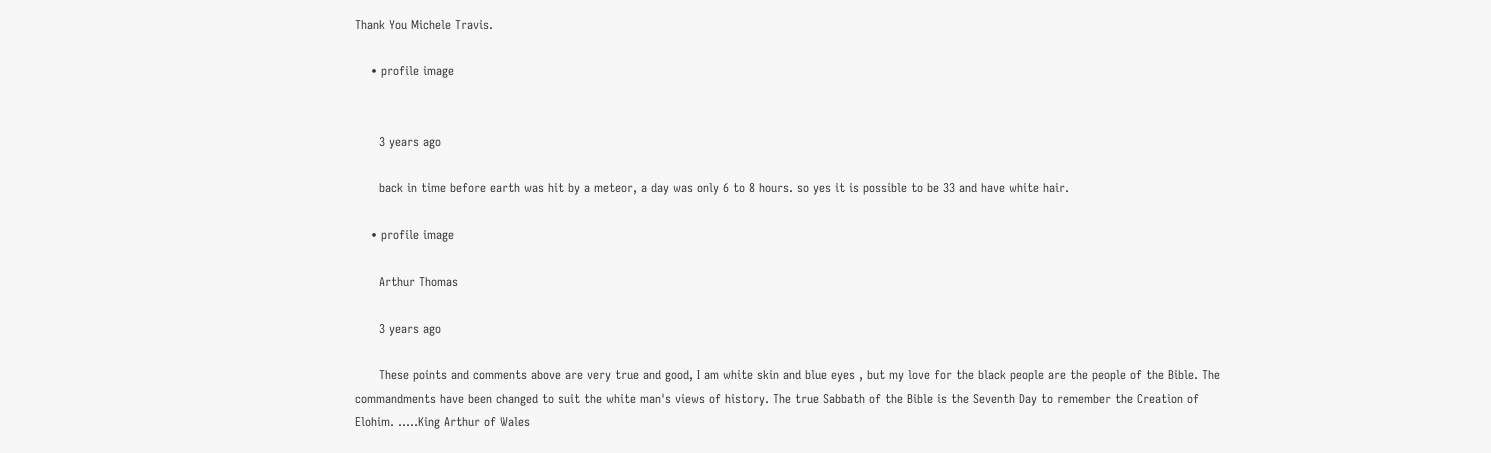Thank You Michele Travis.

    • profile image


      3 years ago

      back in time before earth was hit by a meteor, a day was only 6 to 8 hours. so yes it is possible to be 33 and have white hair.

    • profile image

      Arthur Thomas

      3 years ago

      These points and comments above are very true and good, I am white skin and blue eyes , but my love for the black people are the people of the Bible. The commandments have been changed to suit the white man's views of history. The true Sabbath of the Bible is the Seventh Day to remember the Creation of Elohim. .....King Arthur of Wales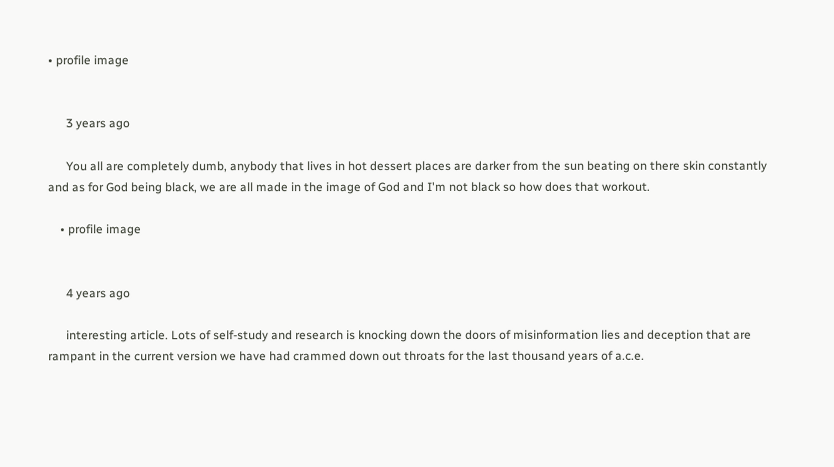• profile image


      3 years ago

      You all are completely dumb, anybody that lives in hot dessert places are darker from the sun beating on there skin constantly and as for God being black, we are all made in the image of God and I'm not black so how does that workout.

    • profile image


      4 years ago

      interesting article. Lots of self-study and research is knocking down the doors of misinformation lies and deception that are rampant in the current version we have had crammed down out throats for the last thousand years of a.c.e.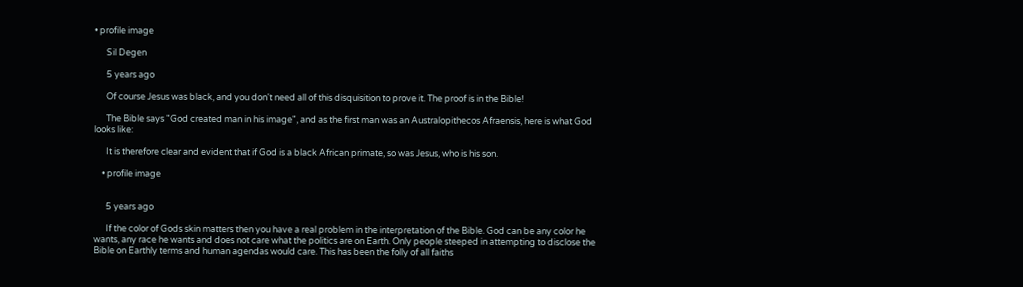• profile image

      Sil Degen

      5 years ago

      Of course Jesus was black, and you don't need all of this disquisition to prove it. The proof is in the Bible!

      The Bible says "God created man in his image", and as the first man was an Australopithecos Afraensis, here is what God looks like:

      It is therefore clear and evident that if God is a black African primate, so was Jesus, who is his son.

    • profile image


      5 years ago

      If the color of Gods skin matters then you have a real problem in the interpretation of the Bible. God can be any color he wants, any race he wants and does not care what the politics are on Earth. Only people steeped in attempting to disclose the Bible on Earthly terms and human agendas would care. This has been the folly of all faiths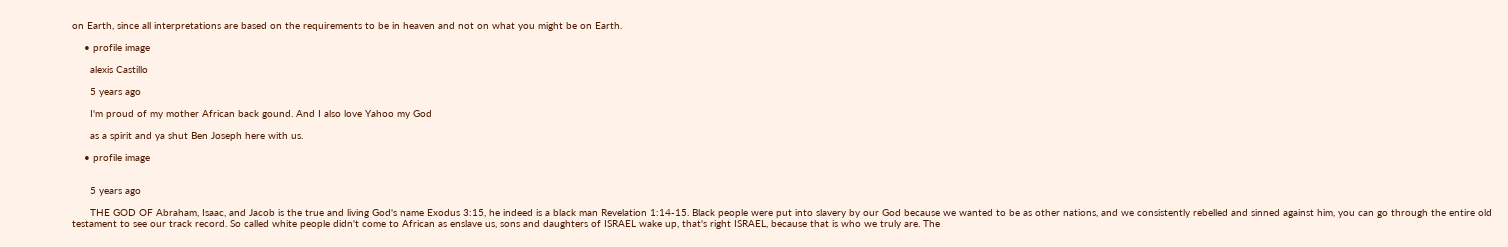on Earth, since all interpretations are based on the requirements to be in heaven and not on what you might be on Earth.

    • profile image

      alexis Castillo

      5 years ago

      I'm proud of my mother African back gound. And I also love Yahoo my God

      as a spirit and ya shut Ben Joseph here with us.

    • profile image


      5 years ago

      THE GOD OF Abraham, Isaac, and Jacob is the true and living God's name Exodus 3:15, he indeed is a black man Revelation 1:14-15. Black people were put into slavery by our God because we wanted to be as other nations, and we consistently rebelled and sinned against him, you can go through the entire old testament to see our track record. So called white people didn't come to African as enslave us, sons and daughters of ISRAEL wake up, that's right ISRAEL, because that is who we truly are. The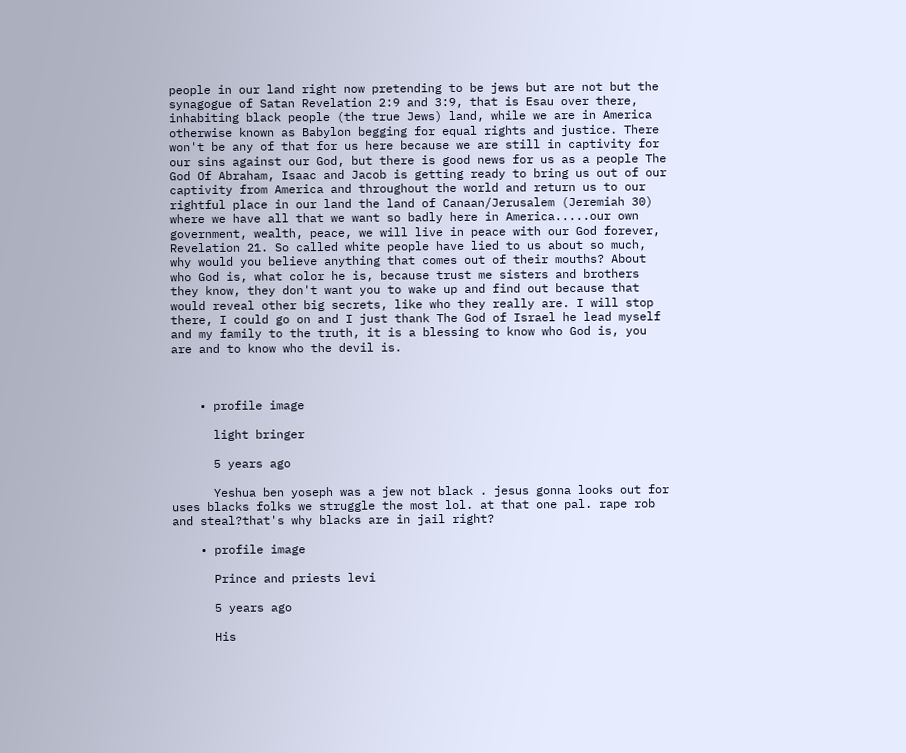people in our land right now pretending to be jews but are not but the synagogue of Satan Revelation 2:9 and 3:9, that is Esau over there, inhabiting black people (the true Jews) land, while we are in America otherwise known as Babylon begging for equal rights and justice. There won't be any of that for us here because we are still in captivity for our sins against our God, but there is good news for us as a people The God Of Abraham, Isaac and Jacob is getting ready to bring us out of our captivity from America and throughout the world and return us to our rightful place in our land the land of Canaan/Jerusalem (Jeremiah 30) where we have all that we want so badly here in America.....our own government, wealth, peace, we will live in peace with our God forever, Revelation 21. So called white people have lied to us about so much, why would you believe anything that comes out of their mouths? About who God is, what color he is, because trust me sisters and brothers they know, they don't want you to wake up and find out because that would reveal other big secrets, like who they really are. I will stop there, I could go on and I just thank The God of Israel he lead myself and my family to the truth, it is a blessing to know who God is, you are and to know who the devil is.



    • profile image

      light bringer

      5 years ago

      Yeshua ben yoseph was a jew not black . jesus gonna looks out for uses blacks folks we struggle the most lol. at that one pal. rape rob and steal?that's why blacks are in jail right?

    • profile image

      Prince and priests levi

      5 years ago

      His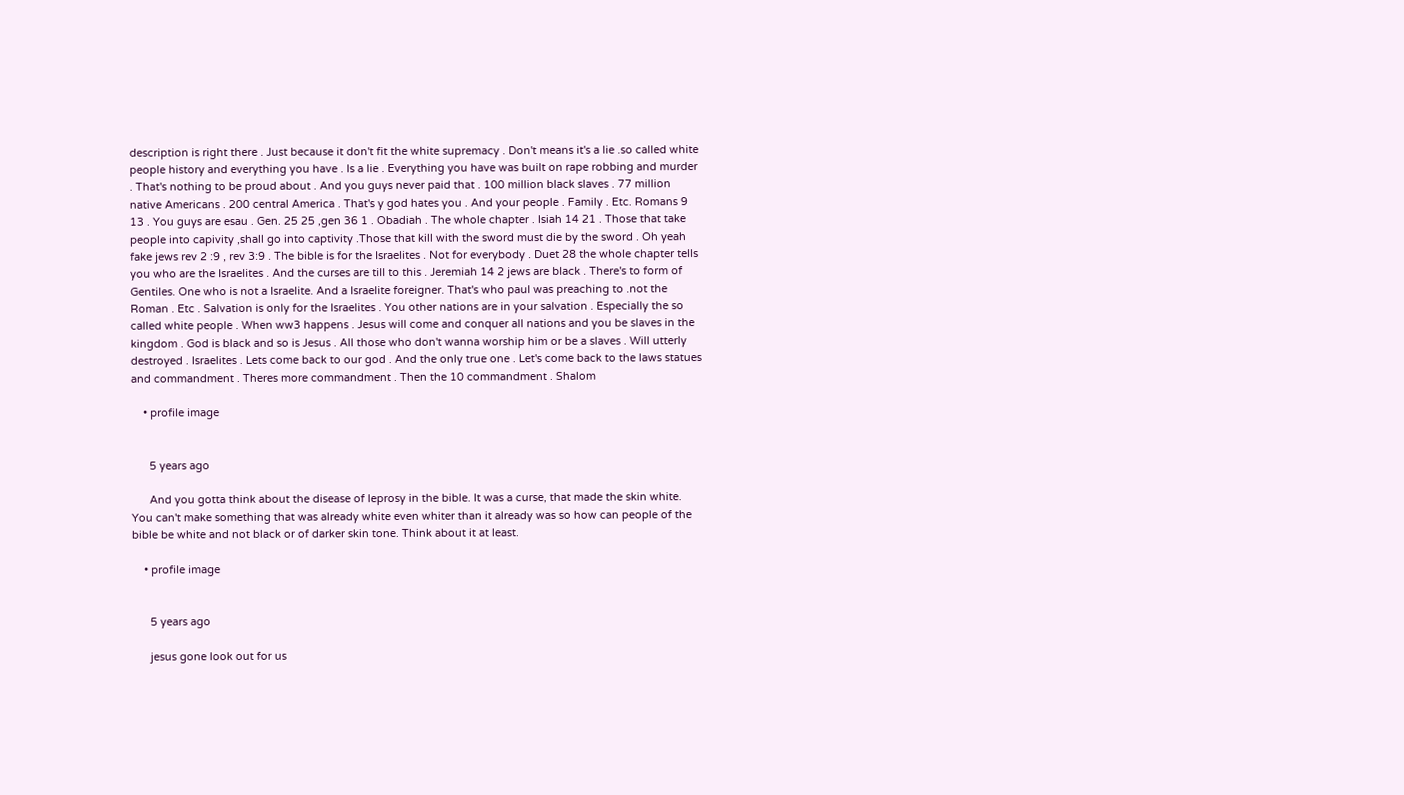description is right there . Just because it don't fit the white supremacy . Don't means it's a lie .so called white people history and everything you have . Is a lie . Everything you have was built on rape robbing and murder . That's nothing to be proud about . And you guys never paid that . 100 million black slaves . 77 million native Americans . 200 central America . That's y god hates you . And your people . Family . Etc. Romans 9 13 . You guys are esau . Gen. 25 25 ,gen 36 1 . Obadiah . The whole chapter . Isiah 14 21 . Those that take people into capivity ,shall go into captivity .Those that kill with the sword must die by the sword . Oh yeah fake jews rev 2 :9 , rev 3:9 . The bible is for the Israelites . Not for everybody . Duet 28 the whole chapter tells you who are the Israelites . And the curses are till to this . Jeremiah 14 2 jews are black . There's to form of Gentiles. One who is not a Israelite. And a Israelite foreigner. That's who paul was preaching to .not the Roman . Etc . Salvation is only for the Israelites . You other nations are in your salvation . Especially the so called white people . When ww3 happens . Jesus will come and conquer all nations and you be slaves in the kingdom . God is black and so is Jesus . All those who don't wanna worship him or be a slaves . Will utterly destroyed . Israelites . Lets come back to our god . And the only true one . Let's come back to the laws statues and commandment . Theres more commandment . Then the 10 commandment . Shalom

    • profile image


      5 years ago

      And you gotta think about the disease of leprosy in the bible. It was a curse, that made the skin white. You can't make something that was already white even whiter than it already was so how can people of the bible be white and not black or of darker skin tone. Think about it at least.

    • profile image


      5 years ago

      jesus gone look out for us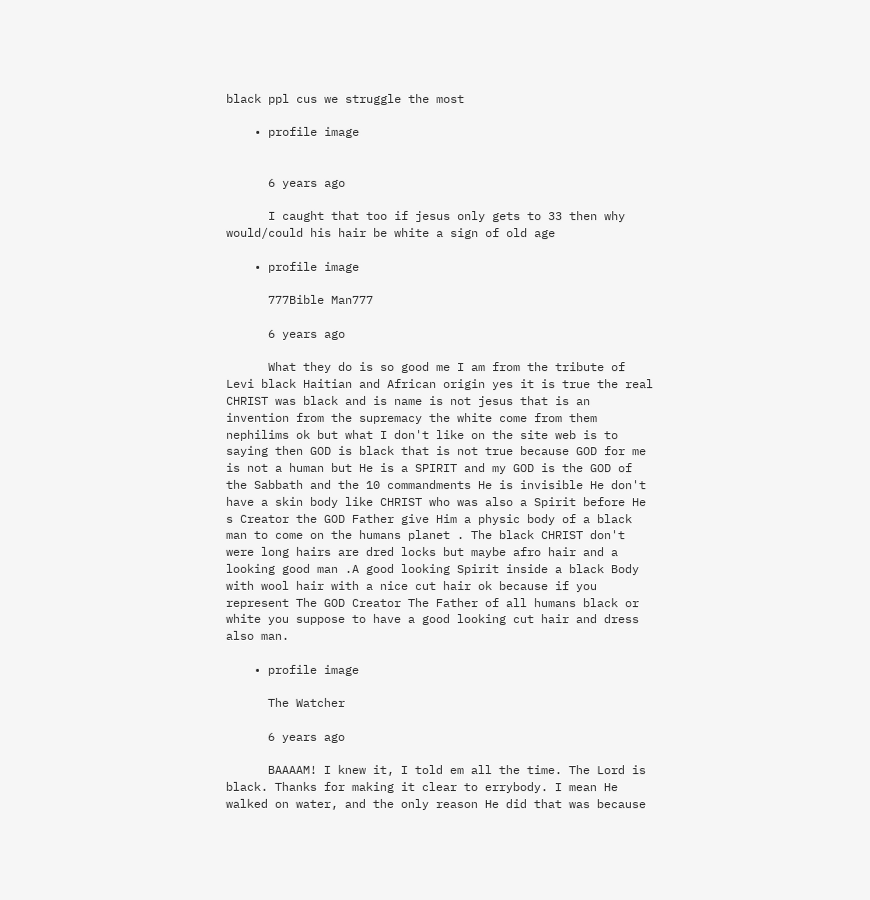black ppl cus we struggle the most

    • profile image


      6 years ago

      I caught that too if jesus only gets to 33 then why would/could his hair be white a sign of old age

    • profile image

      777Bible Man777

      6 years ago

      What they do is so good me I am from the tribute of Levi black Haitian and African origin yes it is true the real CHRIST was black and is name is not jesus that is an invention from the supremacy the white come from them nephilims ok but what I don't like on the site web is to saying then GOD is black that is not true because GOD for me is not a human but He is a SPIRIT and my GOD is the GOD of the Sabbath and the 10 commandments He is invisible He don't have a skin body like CHRIST who was also a Spirit before He s Creator the GOD Father give Him a physic body of a black man to come on the humans planet . The black CHRIST don't were long hairs are dred locks but maybe afro hair and a looking good man .A good looking Spirit inside a black Body with wool hair with a nice cut hair ok because if you represent The GOD Creator The Father of all humans black or white you suppose to have a good looking cut hair and dress also man.

    • profile image

      The Watcher

      6 years ago

      BAAAAM! I knew it, I told em all the time. The Lord is black. Thanks for making it clear to errybody. I mean He walked on water, and the only reason He did that was because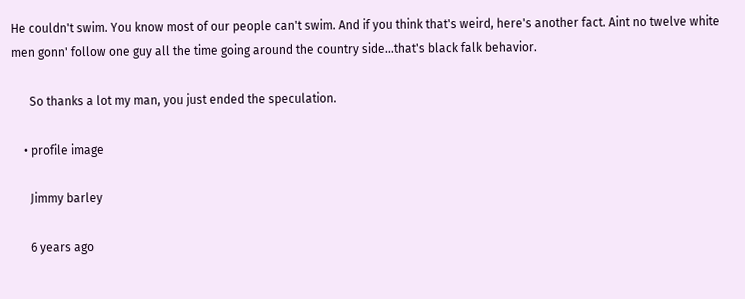He couldn't swim. You know most of our people can't swim. And if you think that's weird, here's another fact. Aint no twelve white men gonn' follow one guy all the time going around the country side...that's black falk behavior.

      So thanks a lot my man, you just ended the speculation.

    • profile image

      Jimmy barley

      6 years ago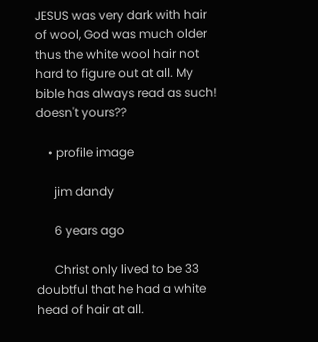JESUS was very dark with hair of wool, God was much older thus the white wool hair not hard to figure out at all. My bible has always read as such! doesn't yours??

    • profile image

      jim dandy

      6 years ago

      Christ only lived to be 33 doubtful that he had a white head of hair at all.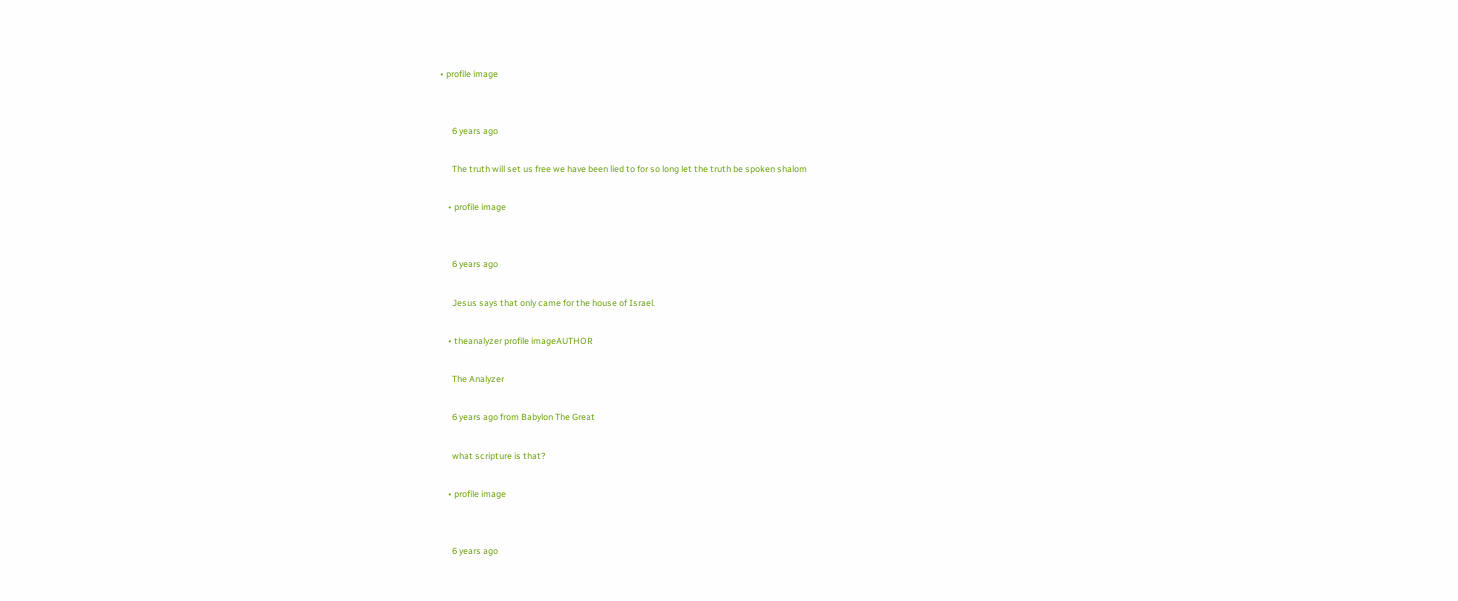• profile image


      6 years ago

      The truth will set us free we have been lied to for so long let the truth be spoken shalom

    • profile image


      6 years ago

      Jesus says that only came for the house of Israel.

    • theanalyzer profile imageAUTHOR

      The Analyzer

      6 years ago from Babylon The Great

      what scripture is that?

    • profile image


      6 years ago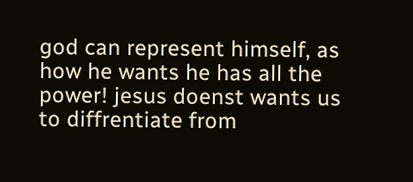god can represent himself, as how he wants he has all the power! jesus doenst wants us to diffrentiate from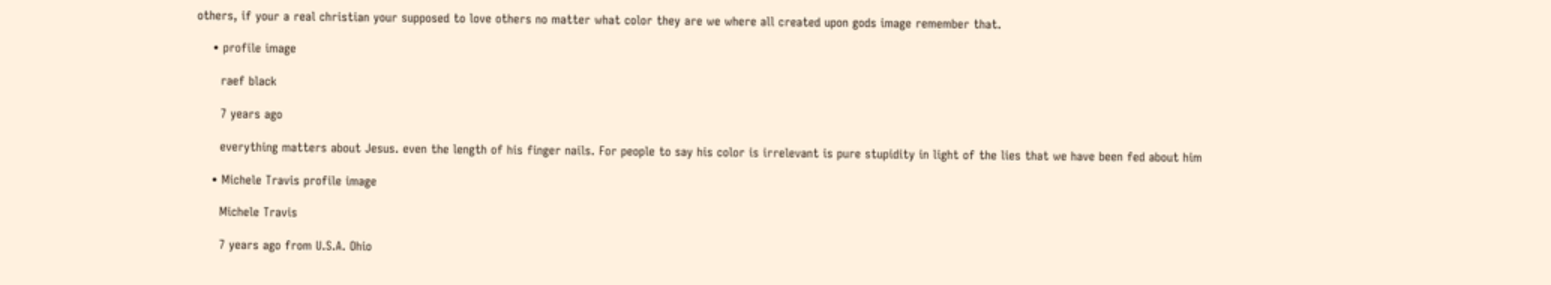others, if your a real christian your supposed to love others no matter what color they are we where all created upon gods image remember that.

    • profile image

      raef black

      7 years ago

      everything matters about Jesus. even the length of his finger nails. For people to say his color is irrelevant is pure stupidity in light of the lies that we have been fed about him

    • Michele Travis profile image

      Michele Travis

      7 years ago from U.S.A. Ohio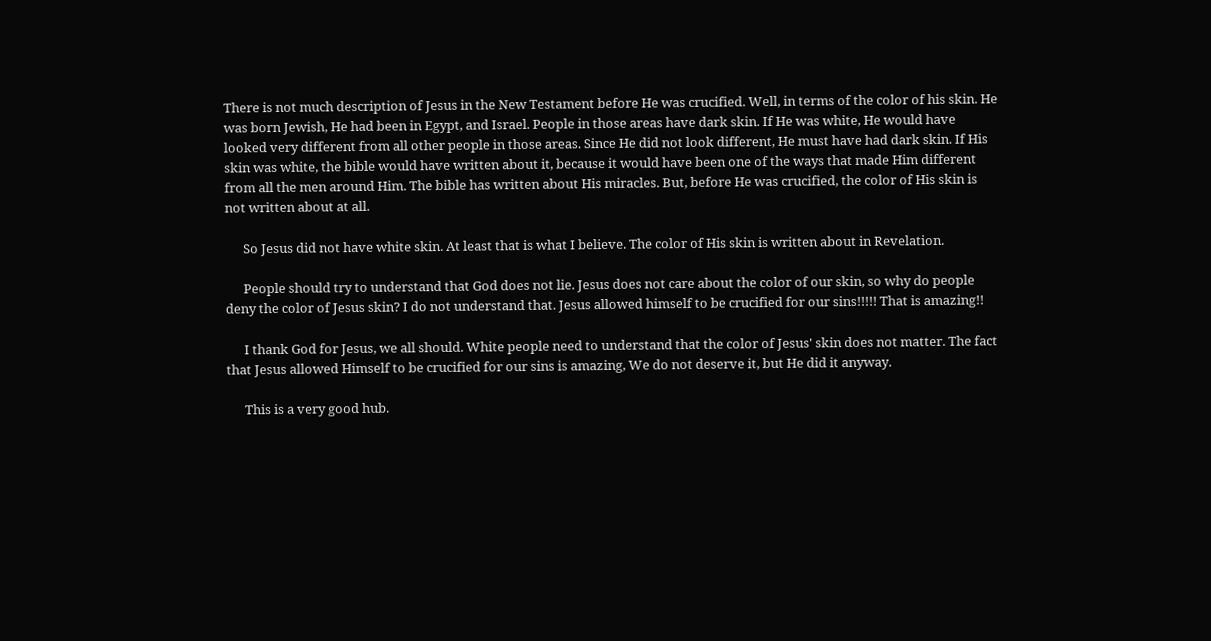There is not much description of Jesus in the New Testament before He was crucified. Well, in terms of the color of his skin. He was born Jewish, He had been in Egypt, and Israel. People in those areas have dark skin. If He was white, He would have looked very different from all other people in those areas. Since He did not look different, He must have had dark skin. If His skin was white, the bible would have written about it, because it would have been one of the ways that made Him different from all the men around Him. The bible has written about His miracles. But, before He was crucified, the color of His skin is not written about at all.

      So Jesus did not have white skin. At least that is what I believe. The color of His skin is written about in Revelation.

      People should try to understand that God does not lie. Jesus does not care about the color of our skin, so why do people deny the color of Jesus skin? I do not understand that. Jesus allowed himself to be crucified for our sins!!!!! That is amazing!!

      I thank God for Jesus, we all should. White people need to understand that the color of Jesus' skin does not matter. The fact that Jesus allowed Himself to be crucified for our sins is amazing, We do not deserve it, but He did it anyway.

      This is a very good hub.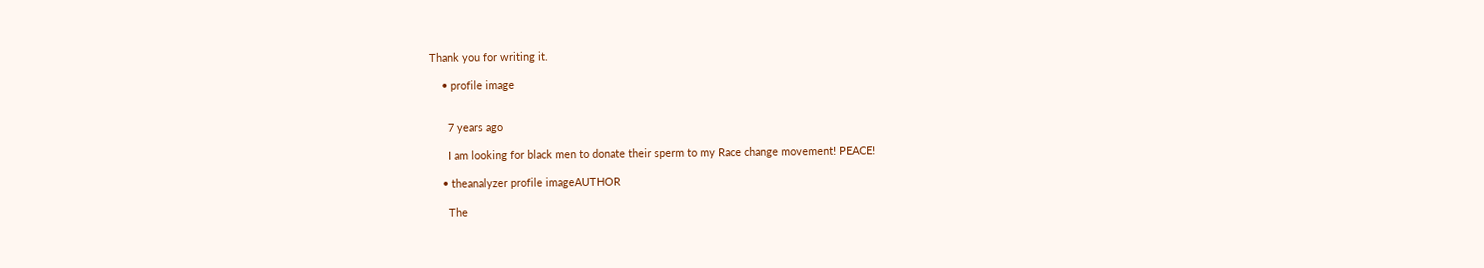Thank you for writing it.

    • profile image


      7 years ago

      I am looking for black men to donate their sperm to my Race change movement! PEACE!

    • theanalyzer profile imageAUTHOR

      The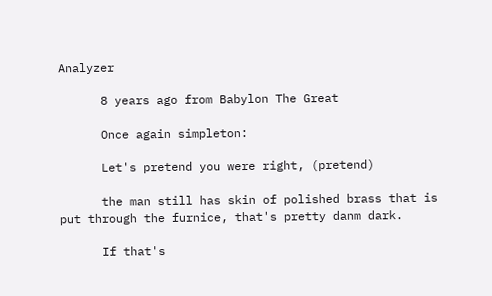Analyzer

      8 years ago from Babylon The Great

      Once again simpleton:

      Let's pretend you were right, (pretend)

      the man still has skin of polished brass that is put through the furnice, that's pretty danm dark.

      If that's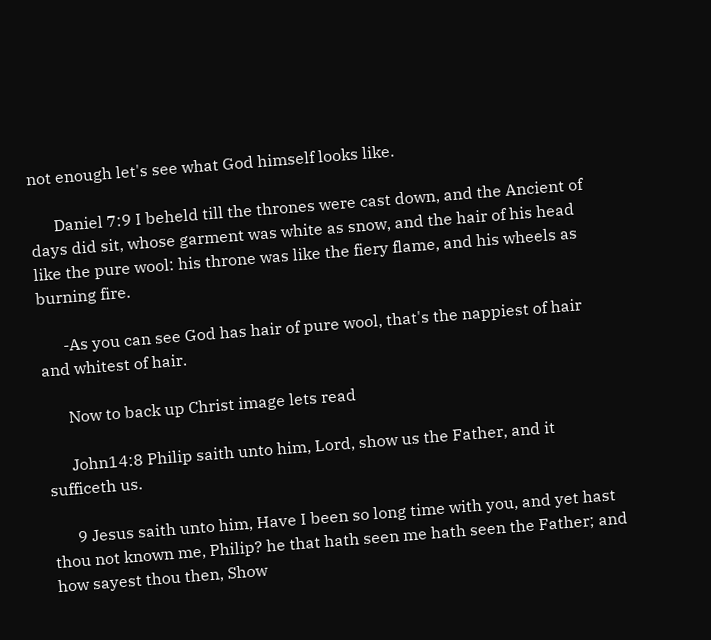not enough let's see what God himself looks like.

      Daniel 7:9 I beheld till the thrones were cast down, and the Ancient of days did sit, whose garment was white as snow, and the hair of his head like the pure wool: his throne was like the fiery flame, and his wheels as burning fire.

      -As you can see God has hair of pure wool, that's the nappiest of hair and whitest of hair.

      Now to back up Christ image lets read

      John14:8 Philip saith unto him, Lord, show us the Father, and it sufficeth us.

      9 Jesus saith unto him, Have I been so long time with you, and yet hast thou not known me, Philip? he that hath seen me hath seen the Father; and how sayest thou then, Show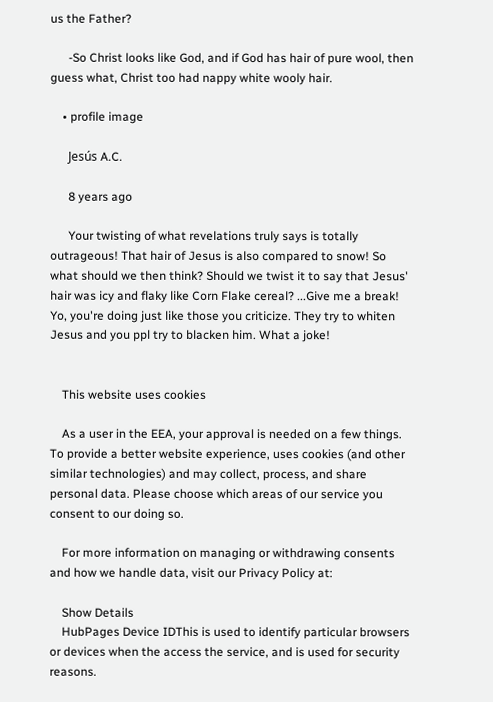us the Father?

      -So Christ looks like God, and if God has hair of pure wool, then guess what, Christ too had nappy white wooly hair.

    • profile image

      Jesús A.C.

      8 years ago

      Your twisting of what revelations truly says is totally outrageous! That hair of Jesus is also compared to snow! So what should we then think? Should we twist it to say that Jesus' hair was icy and flaky like Corn Flake cereal? ...Give me a break! Yo, you're doing just like those you criticize. They try to whiten Jesus and you ppl try to blacken him. What a joke!


    This website uses cookies

    As a user in the EEA, your approval is needed on a few things. To provide a better website experience, uses cookies (and other similar technologies) and may collect, process, and share personal data. Please choose which areas of our service you consent to our doing so.

    For more information on managing or withdrawing consents and how we handle data, visit our Privacy Policy at:

    Show Details
    HubPages Device IDThis is used to identify particular browsers or devices when the access the service, and is used for security reasons.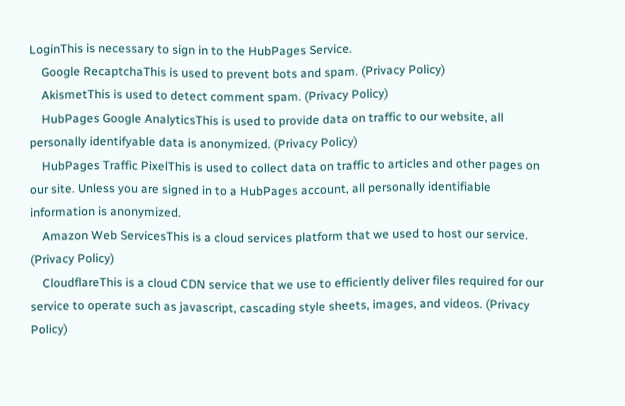LoginThis is necessary to sign in to the HubPages Service.
    Google RecaptchaThis is used to prevent bots and spam. (Privacy Policy)
    AkismetThis is used to detect comment spam. (Privacy Policy)
    HubPages Google AnalyticsThis is used to provide data on traffic to our website, all personally identifyable data is anonymized. (Privacy Policy)
    HubPages Traffic PixelThis is used to collect data on traffic to articles and other pages on our site. Unless you are signed in to a HubPages account, all personally identifiable information is anonymized.
    Amazon Web ServicesThis is a cloud services platform that we used to host our service. (Privacy Policy)
    CloudflareThis is a cloud CDN service that we use to efficiently deliver files required for our service to operate such as javascript, cascading style sheets, images, and videos. (Privacy Policy)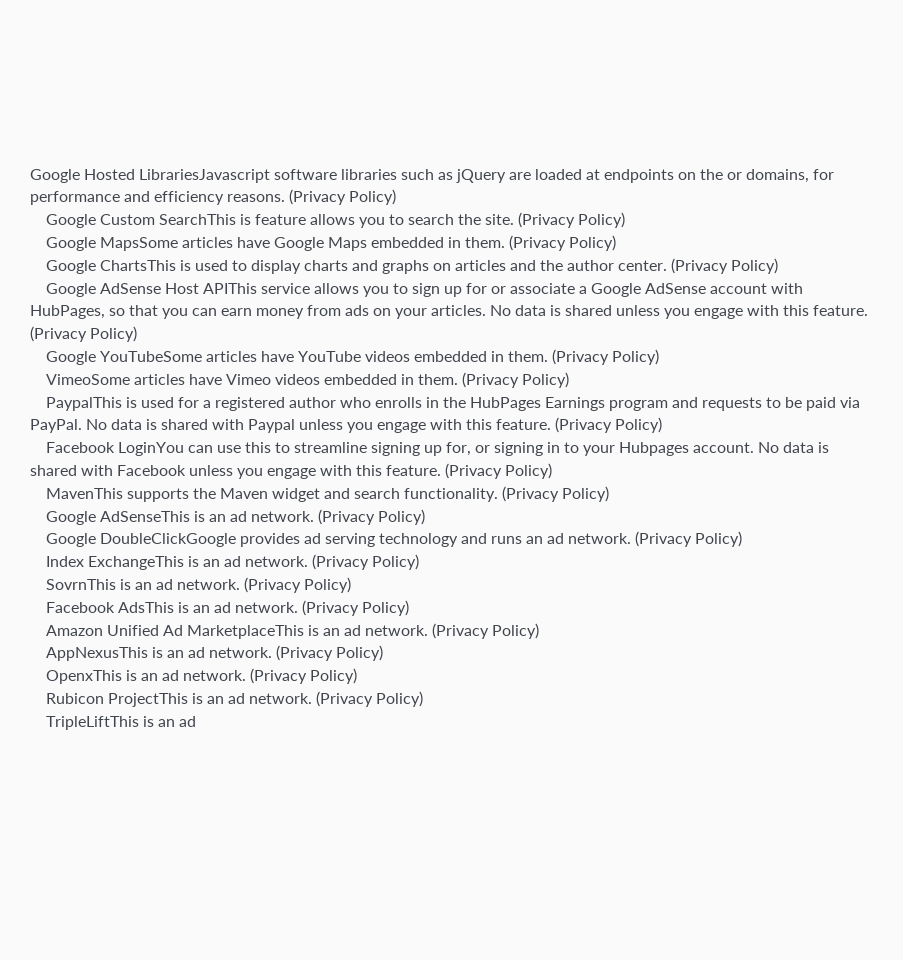Google Hosted LibrariesJavascript software libraries such as jQuery are loaded at endpoints on the or domains, for performance and efficiency reasons. (Privacy Policy)
    Google Custom SearchThis is feature allows you to search the site. (Privacy Policy)
    Google MapsSome articles have Google Maps embedded in them. (Privacy Policy)
    Google ChartsThis is used to display charts and graphs on articles and the author center. (Privacy Policy)
    Google AdSense Host APIThis service allows you to sign up for or associate a Google AdSense account with HubPages, so that you can earn money from ads on your articles. No data is shared unless you engage with this feature. (Privacy Policy)
    Google YouTubeSome articles have YouTube videos embedded in them. (Privacy Policy)
    VimeoSome articles have Vimeo videos embedded in them. (Privacy Policy)
    PaypalThis is used for a registered author who enrolls in the HubPages Earnings program and requests to be paid via PayPal. No data is shared with Paypal unless you engage with this feature. (Privacy Policy)
    Facebook LoginYou can use this to streamline signing up for, or signing in to your Hubpages account. No data is shared with Facebook unless you engage with this feature. (Privacy Policy)
    MavenThis supports the Maven widget and search functionality. (Privacy Policy)
    Google AdSenseThis is an ad network. (Privacy Policy)
    Google DoubleClickGoogle provides ad serving technology and runs an ad network. (Privacy Policy)
    Index ExchangeThis is an ad network. (Privacy Policy)
    SovrnThis is an ad network. (Privacy Policy)
    Facebook AdsThis is an ad network. (Privacy Policy)
    Amazon Unified Ad MarketplaceThis is an ad network. (Privacy Policy)
    AppNexusThis is an ad network. (Privacy Policy)
    OpenxThis is an ad network. (Privacy Policy)
    Rubicon ProjectThis is an ad network. (Privacy Policy)
    TripleLiftThis is an ad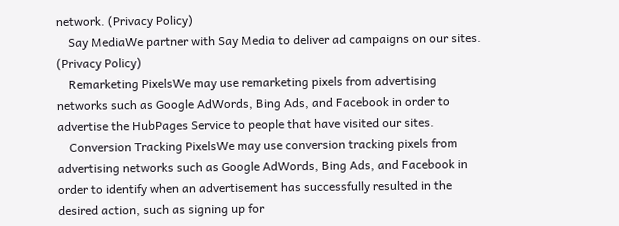network. (Privacy Policy)
    Say MediaWe partner with Say Media to deliver ad campaigns on our sites. (Privacy Policy)
    Remarketing PixelsWe may use remarketing pixels from advertising networks such as Google AdWords, Bing Ads, and Facebook in order to advertise the HubPages Service to people that have visited our sites.
    Conversion Tracking PixelsWe may use conversion tracking pixels from advertising networks such as Google AdWords, Bing Ads, and Facebook in order to identify when an advertisement has successfully resulted in the desired action, such as signing up for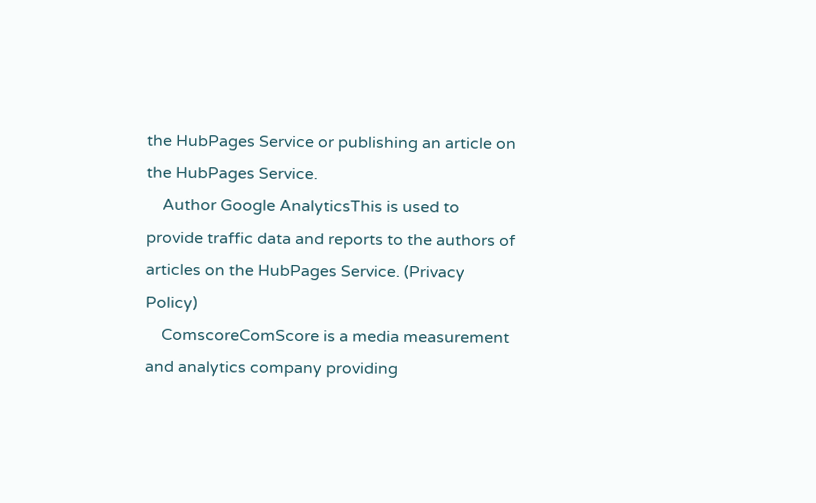the HubPages Service or publishing an article on the HubPages Service.
    Author Google AnalyticsThis is used to provide traffic data and reports to the authors of articles on the HubPages Service. (Privacy Policy)
    ComscoreComScore is a media measurement and analytics company providing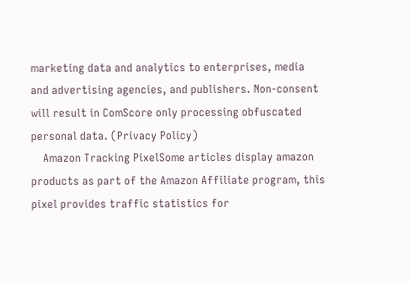marketing data and analytics to enterprises, media and advertising agencies, and publishers. Non-consent will result in ComScore only processing obfuscated personal data. (Privacy Policy)
    Amazon Tracking PixelSome articles display amazon products as part of the Amazon Affiliate program, this pixel provides traffic statistics for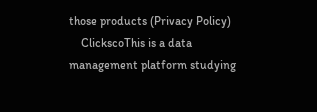those products (Privacy Policy)
    ClickscoThis is a data management platform studying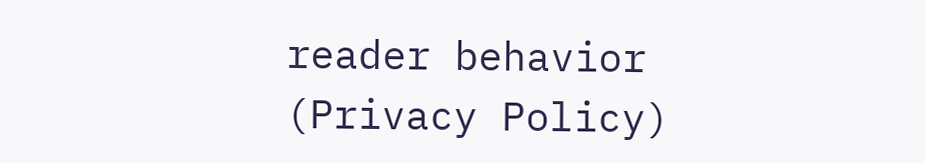reader behavior (Privacy Policy)